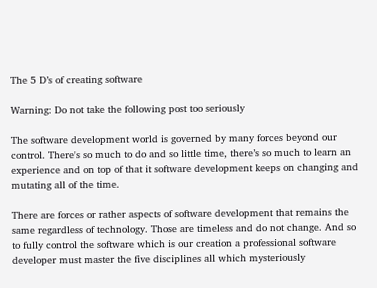The 5 D’s of creating software

Warning: Do not take the following post too seriously

The software development world is governed by many forces beyond our control. There's so much to do and so little time, there’s so much to learn an experience and on top of that it software development keeps on changing and mutating all of the time.

There are forces or rather aspects of software development that remains the same regardless of technology. Those are timeless and do not change. And so to fully control the software which is our creation a professional software developer must master the five disciplines all which mysteriously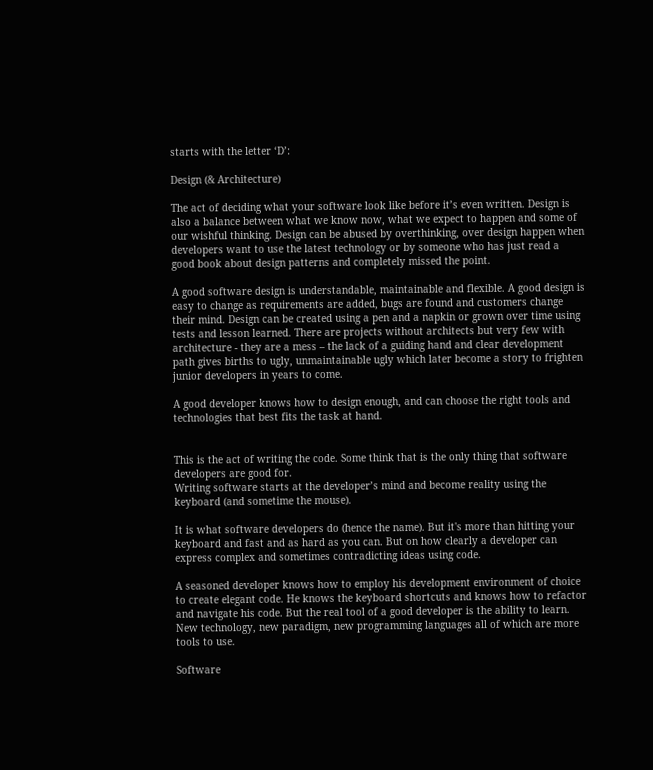starts with the letter ‘D’:

Design (& Architecture)

The act of deciding what your software look like before it’s even written. Design is also a balance between what we know now, what we expect to happen and some of our wishful thinking. Design can be abused by overthinking, over design happen when developers want to use the latest technology or by someone who has just read a good book about design patterns and completely missed the point.

A good software design is understandable, maintainable and flexible. A good design is easy to change as requirements are added, bugs are found and customers change their mind. Design can be created using a pen and a napkin or grown over time using tests and lesson learned. There are projects without architects but very few with architecture - they are a mess – the lack of a guiding hand and clear development path gives births to ugly, unmaintainable ugly which later become a story to frighten junior developers in years to come.

A good developer knows how to design enough, and can choose the right tools and technologies that best fits the task at hand.


This is the act of writing the code. Some think that is the only thing that software developers are good for.
Writing software starts at the developer’s mind and become reality using the keyboard (and sometime the mouse).

It is what software developers do (hence the name). But it's more than hitting your keyboard and fast and as hard as you can. But on how clearly a developer can express complex and sometimes contradicting ideas using code.

A seasoned developer knows how to employ his development environment of choice to create elegant code. He knows the keyboard shortcuts and knows how to refactor and navigate his code. But the real tool of a good developer is the ability to learn. New technology, new paradigm, new programming languages all of which are more tools to use.

Software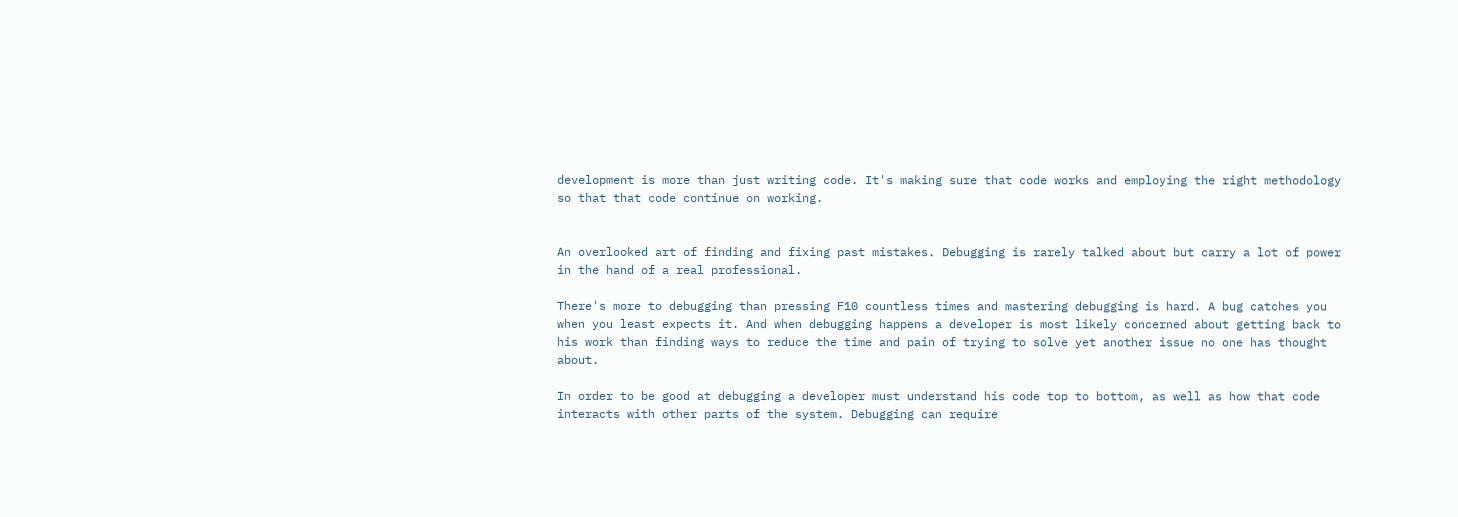development is more than just writing code. It's making sure that code works and employing the right methodology so that that code continue on working.


An overlooked art of finding and fixing past mistakes. Debugging is rarely talked about but carry a lot of power in the hand of a real professional.

There's more to debugging than pressing F10 countless times and mastering debugging is hard. A bug catches you when you least expects it. And when debugging happens a developer is most likely concerned about getting back to his work than finding ways to reduce the time and pain of trying to solve yet another issue no one has thought about.

In order to be good at debugging a developer must understand his code top to bottom, as well as how that code interacts with other parts of the system. Debugging can require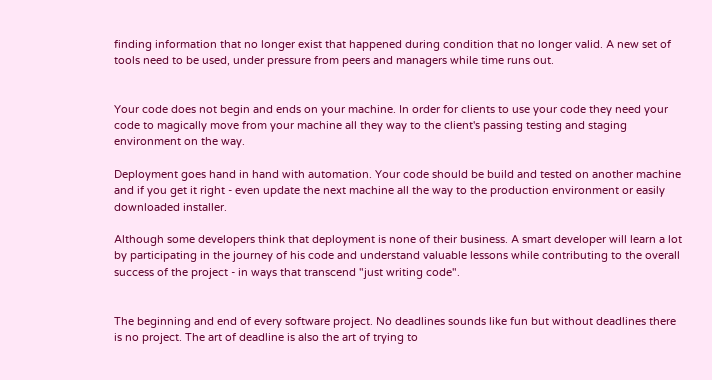finding information that no longer exist that happened during condition that no longer valid. A new set of tools need to be used, under pressure from peers and managers while time runs out.


Your code does not begin and ends on your machine. In order for clients to use your code they need your code to magically move from your machine all they way to the client's passing testing and staging environment on the way.

Deployment goes hand in hand with automation. Your code should be build and tested on another machine and if you get it right - even update the next machine all the way to the production environment or easily downloaded installer.

Although some developers think that deployment is none of their business. A smart developer will learn a lot by participating in the journey of his code and understand valuable lessons while contributing to the overall success of the project - in ways that transcend "just writing code".


The beginning and end of every software project. No deadlines sounds like fun but without deadlines there is no project. The art of deadline is also the art of trying to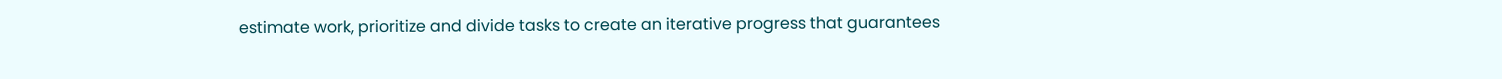estimate work, prioritize and divide tasks to create an iterative progress that guarantees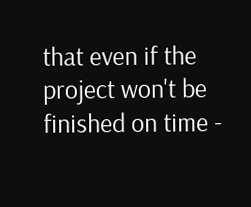that even if the project won't be finished on time -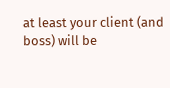at least your client (and boss) will be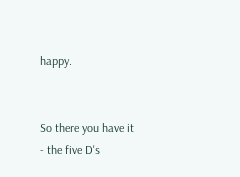happy.


So there you have it - the five D's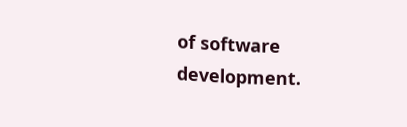of software development.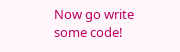Now go write some code!